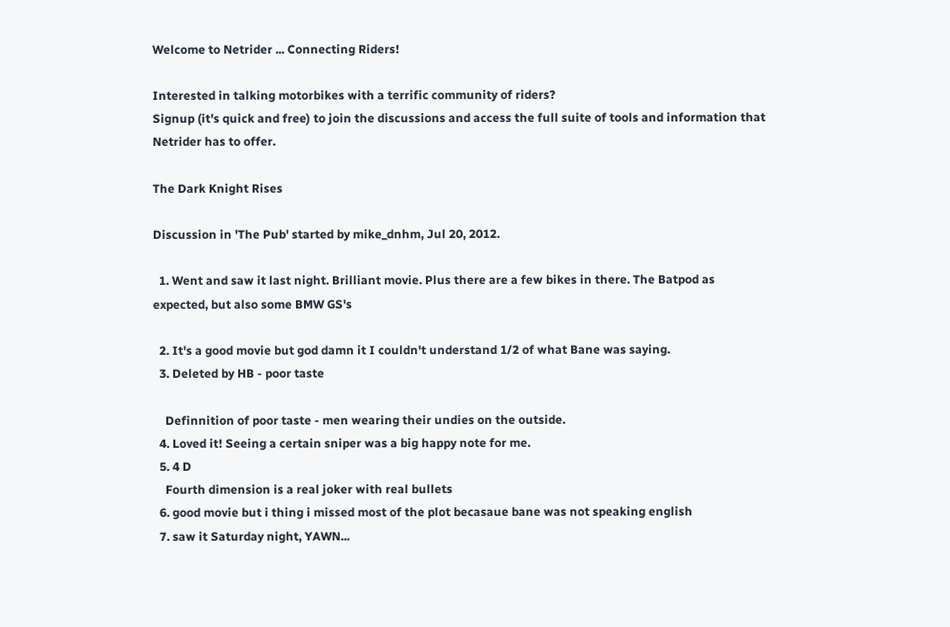Welcome to Netrider ... Connecting Riders!

Interested in talking motorbikes with a terrific community of riders?
Signup (it's quick and free) to join the discussions and access the full suite of tools and information that Netrider has to offer.

The Dark Knight Rises

Discussion in 'The Pub' started by mike_dnhm, Jul 20, 2012.

  1. Went and saw it last night. Brilliant movie. Plus there are a few bikes in there. The Batpod as expected, but also some BMW GS's

  2. It's a good movie but god damn it I couldn't understand 1/2 of what Bane was saying.
  3. Deleted by HB - poor taste

    Definnition of poor taste - men wearing their undies on the outside.
  4. Loved it! Seeing a certain sniper was a big happy note for me.
  5. 4 D
    Fourth dimension is a real joker with real bullets
  6. good movie but i thing i missed most of the plot becasaue bane was not speaking english
  7. saw it Saturday night, YAWN...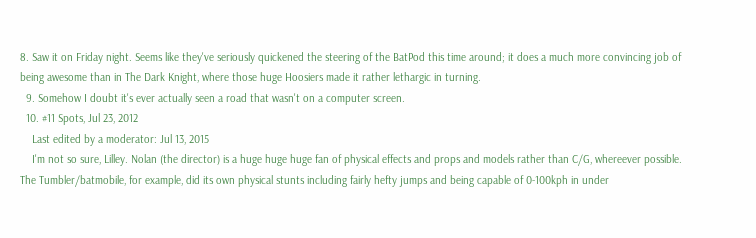8. Saw it on Friday night. Seems like they've seriously quickened the steering of the BatPod this time around; it does a much more convincing job of being awesome than in The Dark Knight, where those huge Hoosiers made it rather lethargic in turning.
  9. Somehow I doubt it's ever actually seen a road that wasn't on a computer screen.
  10. #11 Spots, Jul 23, 2012
    Last edited by a moderator: Jul 13, 2015
    I'm not so sure, Lilley. Nolan (the director) is a huge huge huge fan of physical effects and props and models rather than C/G, whereever possible. The Tumbler/batmobile, for example, did its own physical stunts including fairly hefty jumps and being capable of 0-100kph in under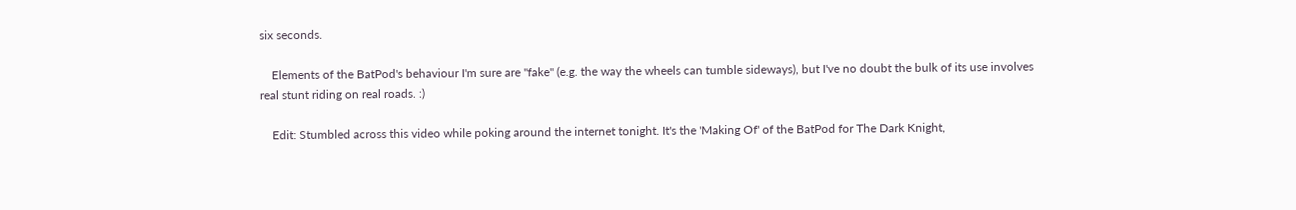six seconds.

    Elements of the BatPod's behaviour I'm sure are "fake" (e.g. the way the wheels can tumble sideways), but I've no doubt the bulk of its use involves real stunt riding on real roads. :)

    Edit: Stumbled across this video while poking around the internet tonight. It's the 'Making Of' of the BatPod for The Dark Knight,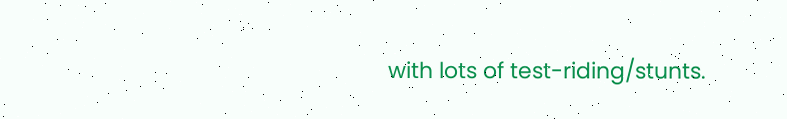with lots of test-riding/stunts.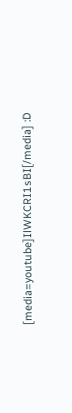[media=youtube]IlWKCRI1sBI[/media] :D